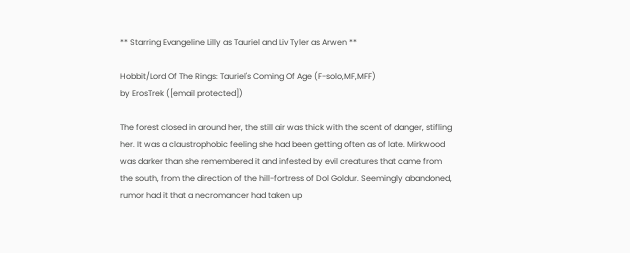** Starring Evangeline Lilly as Tauriel and Liv Tyler as Arwen **

Hobbit/Lord Of The Rings: Tauriel's Coming Of Age (F-solo,MF,MFF)
by ErosTrek ([email protected])

The forest closed in around her, the still air was thick with the scent of danger, stifling her. It was a claustrophobic feeling she had been getting often as of late. Mirkwood was darker than she remembered it and infested by evil creatures that came from the south, from the direction of the hill-fortress of Dol Goldur. Seemingly abandoned, rumor had it that a necromancer had taken up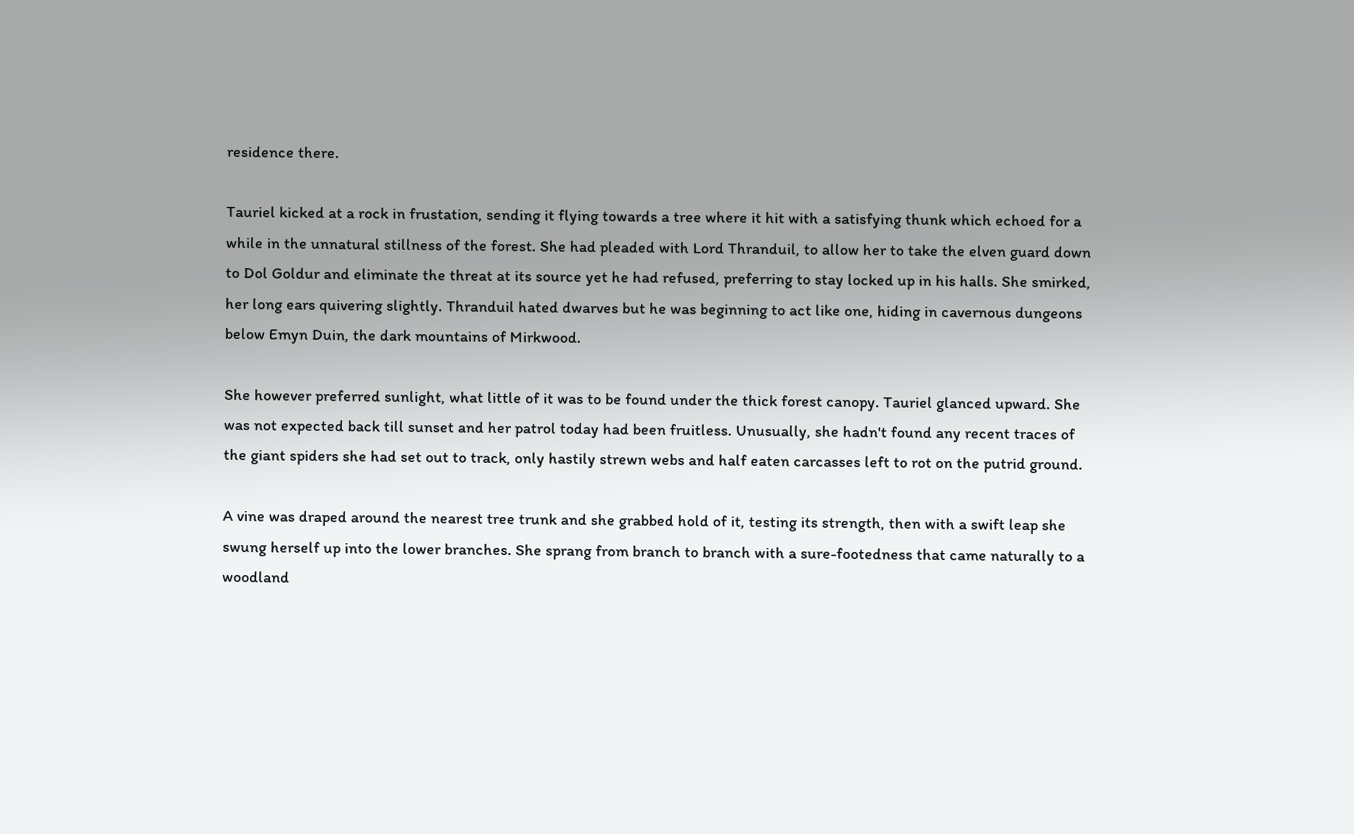residence there.

Tauriel kicked at a rock in frustation, sending it flying towards a tree where it hit with a satisfying thunk which echoed for a while in the unnatural stillness of the forest. She had pleaded with Lord Thranduil, to allow her to take the elven guard down to Dol Goldur and eliminate the threat at its source yet he had refused, preferring to stay locked up in his halls. She smirked, her long ears quivering slightly. Thranduil hated dwarves but he was beginning to act like one, hiding in cavernous dungeons below Emyn Duin, the dark mountains of Mirkwood.

She however preferred sunlight, what little of it was to be found under the thick forest canopy. Tauriel glanced upward. She was not expected back till sunset and her patrol today had been fruitless. Unusually, she hadn't found any recent traces of the giant spiders she had set out to track, only hastily strewn webs and half eaten carcasses left to rot on the putrid ground.

A vine was draped around the nearest tree trunk and she grabbed hold of it, testing its strength, then with a swift leap she swung herself up into the lower branches. She sprang from branch to branch with a sure-footedness that came naturally to a woodland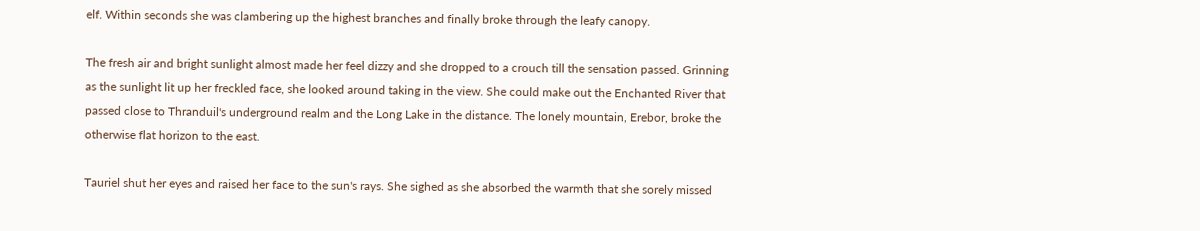elf. Within seconds she was clambering up the highest branches and finally broke through the leafy canopy.

The fresh air and bright sunlight almost made her feel dizzy and she dropped to a crouch till the sensation passed. Grinning as the sunlight lit up her freckled face, she looked around taking in the view. She could make out the Enchanted River that passed close to Thranduil's underground realm and the Long Lake in the distance. The lonely mountain, Erebor, broke the otherwise flat horizon to the east.

Tauriel shut her eyes and raised her face to the sun's rays. She sighed as she absorbed the warmth that she sorely missed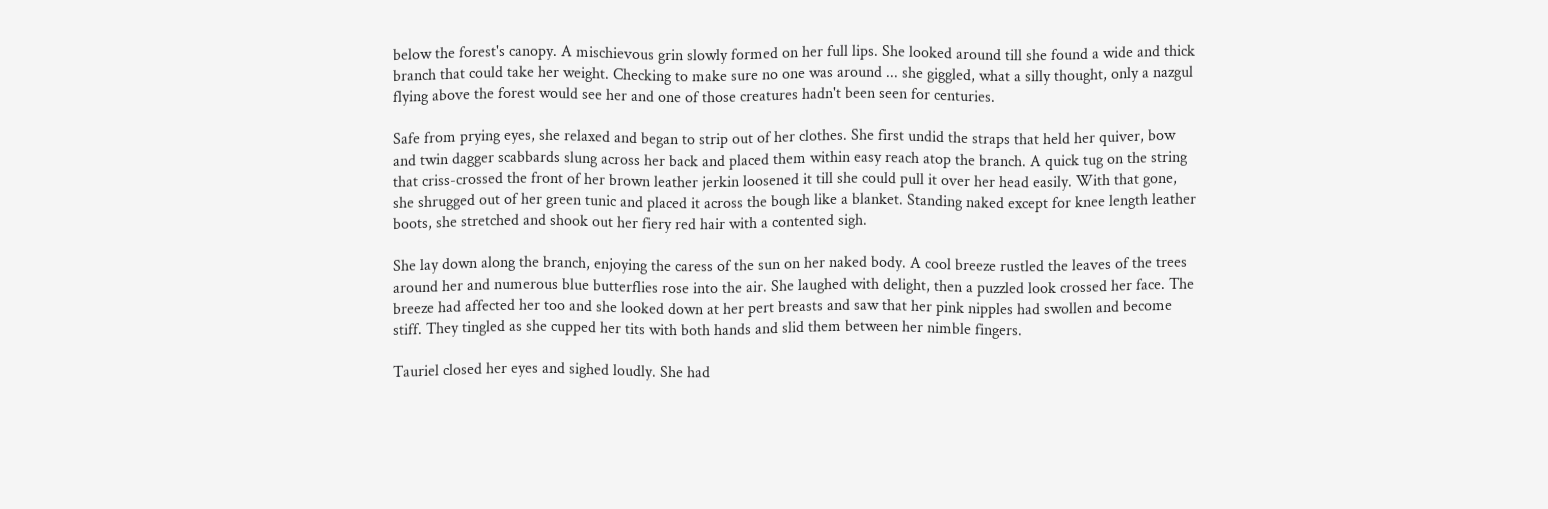below the forest's canopy. A mischievous grin slowly formed on her full lips. She looked around till she found a wide and thick branch that could take her weight. Checking to make sure no one was around ... she giggled, what a silly thought, only a nazgul flying above the forest would see her and one of those creatures hadn't been seen for centuries.

Safe from prying eyes, she relaxed and began to strip out of her clothes. She first undid the straps that held her quiver, bow and twin dagger scabbards slung across her back and placed them within easy reach atop the branch. A quick tug on the string that criss-crossed the front of her brown leather jerkin loosened it till she could pull it over her head easily. With that gone, she shrugged out of her green tunic and placed it across the bough like a blanket. Standing naked except for knee length leather boots, she stretched and shook out her fiery red hair with a contented sigh.

She lay down along the branch, enjoying the caress of the sun on her naked body. A cool breeze rustled the leaves of the trees around her and numerous blue butterflies rose into the air. She laughed with delight, then a puzzled look crossed her face. The breeze had affected her too and she looked down at her pert breasts and saw that her pink nipples had swollen and become stiff. They tingled as she cupped her tits with both hands and slid them between her nimble fingers.

Tauriel closed her eyes and sighed loudly. She had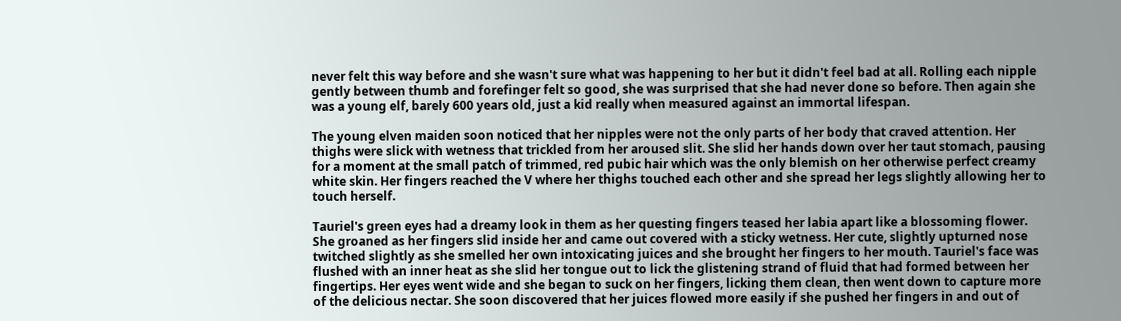never felt this way before and she wasn't sure what was happening to her but it didn't feel bad at all. Rolling each nipple gently between thumb and forefinger felt so good, she was surprised that she had never done so before. Then again she was a young elf, barely 600 years old, just a kid really when measured against an immortal lifespan.

The young elven maiden soon noticed that her nipples were not the only parts of her body that craved attention. Her thighs were slick with wetness that trickled from her aroused slit. She slid her hands down over her taut stomach, pausing for a moment at the small patch of trimmed, red pubic hair which was the only blemish on her otherwise perfect creamy white skin. Her fingers reached the V where her thighs touched each other and she spread her legs slightly allowing her to touch herself.

Tauriel's green eyes had a dreamy look in them as her questing fingers teased her labia apart like a blossoming flower. She groaned as her fingers slid inside her and came out covered with a sticky wetness. Her cute, slightly upturned nose twitched slightly as she smelled her own intoxicating juices and she brought her fingers to her mouth. Tauriel's face was flushed with an inner heat as she slid her tongue out to lick the glistening strand of fluid that had formed between her fingertips. Her eyes went wide and she began to suck on her fingers, licking them clean, then went down to capture more of the delicious nectar. She soon discovered that her juices flowed more easily if she pushed her fingers in and out of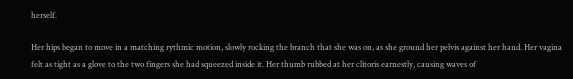herself.

Her hips began to move in a matching rythmic motion, slowly rocking the branch that she was on, as she ground her pelvis against her hand. Her vagina felt as tight as a glove to the two fingers she had squeezed inside it. Her thumb rubbed at her clitoris earnestly, causing waves of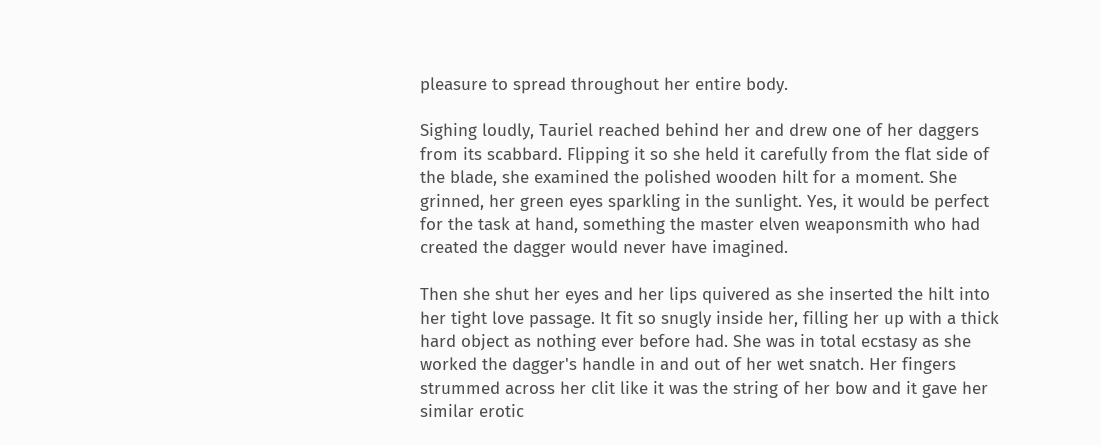pleasure to spread throughout her entire body.

Sighing loudly, Tauriel reached behind her and drew one of her daggers from its scabbard. Flipping it so she held it carefully from the flat side of the blade, she examined the polished wooden hilt for a moment. She grinned, her green eyes sparkling in the sunlight. Yes, it would be perfect for the task at hand, something the master elven weaponsmith who had created the dagger would never have imagined.

Then she shut her eyes and her lips quivered as she inserted the hilt into her tight love passage. It fit so snugly inside her, filling her up with a thick hard object as nothing ever before had. She was in total ecstasy as she worked the dagger's handle in and out of her wet snatch. Her fingers strummed across her clit like it was the string of her bow and it gave her similar erotic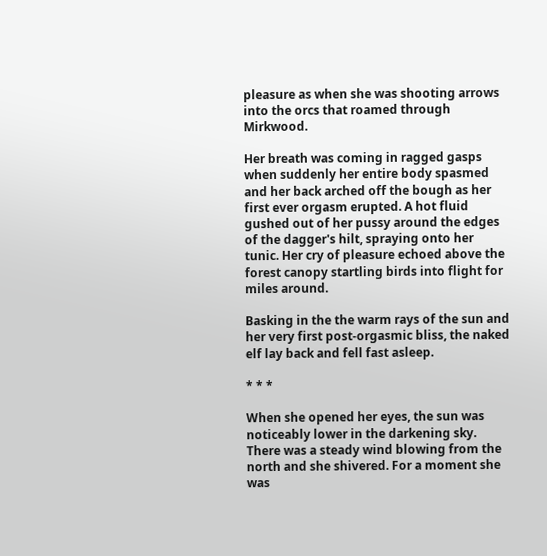pleasure as when she was shooting arrows into the orcs that roamed through Mirkwood.

Her breath was coming in ragged gasps when suddenly her entire body spasmed and her back arched off the bough as her first ever orgasm erupted. A hot fluid gushed out of her pussy around the edges of the dagger's hilt, spraying onto her tunic. Her cry of pleasure echoed above the forest canopy startling birds into flight for miles around.

Basking in the the warm rays of the sun and her very first post-orgasmic bliss, the naked elf lay back and fell fast asleep.

* * *

When she opened her eyes, the sun was noticeably lower in the darkening sky. There was a steady wind blowing from the north and she shivered. For a moment she was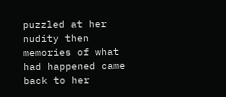puzzled at her nudity then memories of what had happened came back to her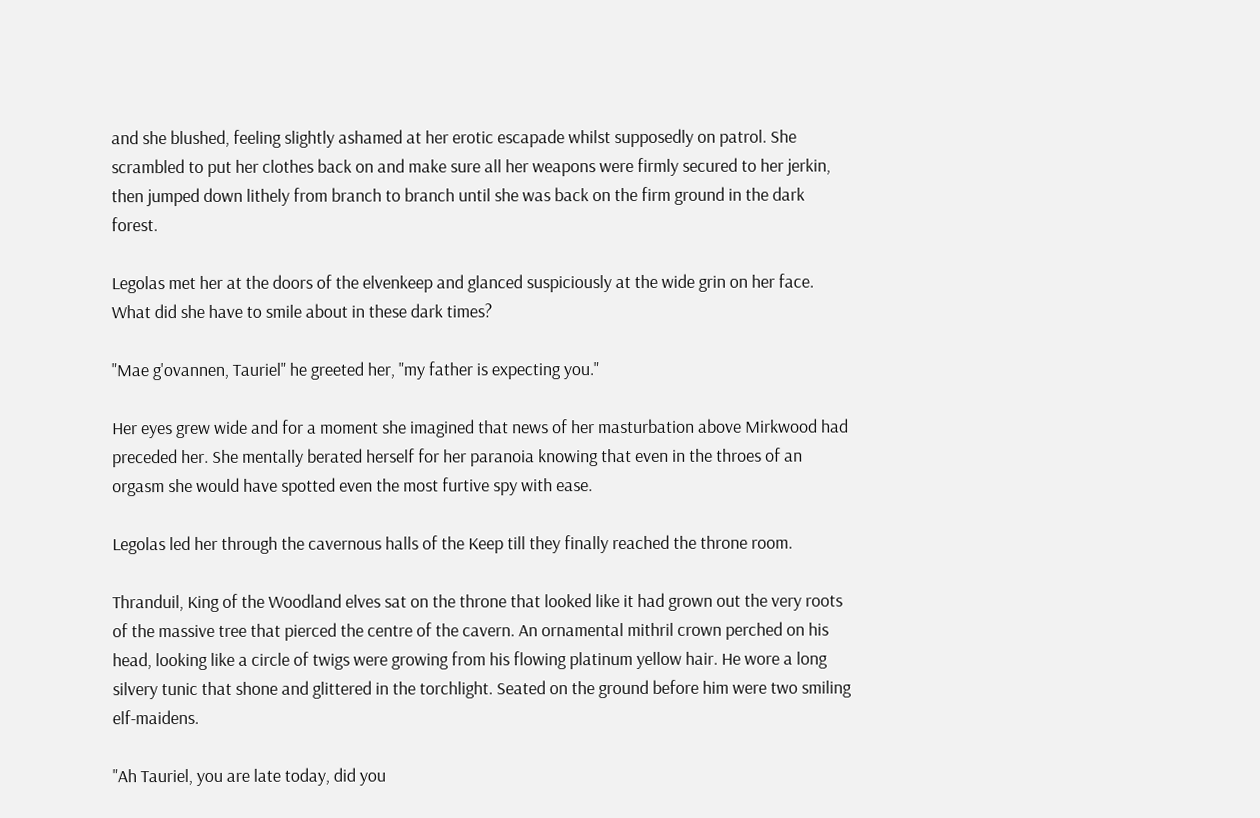and she blushed, feeling slightly ashamed at her erotic escapade whilst supposedly on patrol. She scrambled to put her clothes back on and make sure all her weapons were firmly secured to her jerkin, then jumped down lithely from branch to branch until she was back on the firm ground in the dark forest.

Legolas met her at the doors of the elvenkeep and glanced suspiciously at the wide grin on her face. What did she have to smile about in these dark times?

"Mae g'ovannen, Tauriel" he greeted her, "my father is expecting you."

Her eyes grew wide and for a moment she imagined that news of her masturbation above Mirkwood had preceded her. She mentally berated herself for her paranoia knowing that even in the throes of an orgasm she would have spotted even the most furtive spy with ease.

Legolas led her through the cavernous halls of the Keep till they finally reached the throne room.

Thranduil, King of the Woodland elves sat on the throne that looked like it had grown out the very roots of the massive tree that pierced the centre of the cavern. An ornamental mithril crown perched on his head, looking like a circle of twigs were growing from his flowing platinum yellow hair. He wore a long silvery tunic that shone and glittered in the torchlight. Seated on the ground before him were two smiling elf-maidens.

"Ah Tauriel, you are late today, did you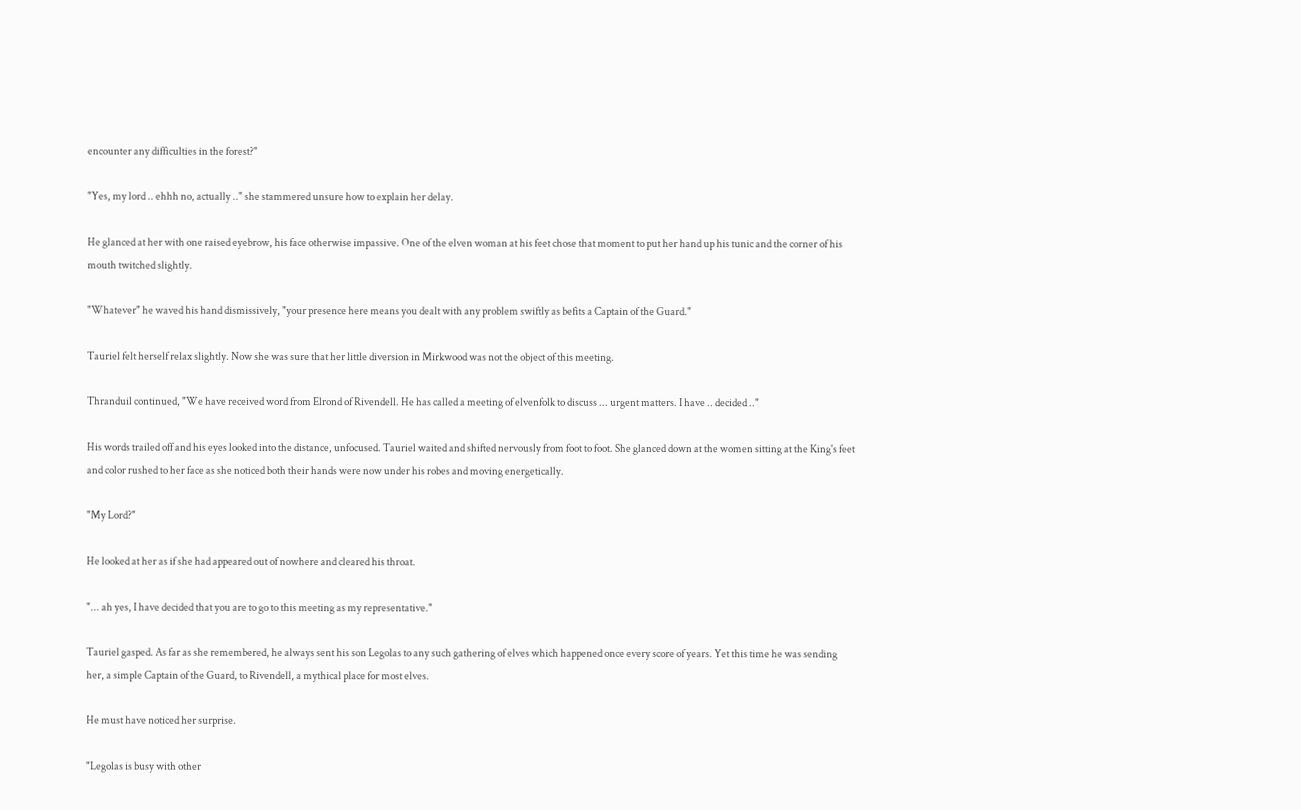encounter any difficulties in the forest?"

"Yes, my lord .. ehhh no, actually .." she stammered unsure how to explain her delay.

He glanced at her with one raised eyebrow, his face otherwise impassive. One of the elven woman at his feet chose that moment to put her hand up his tunic and the corner of his mouth twitched slightly.

"Whatever" he waved his hand dismissively, "your presence here means you dealt with any problem swiftly as befits a Captain of the Guard."

Tauriel felt herself relax slightly. Now she was sure that her little diversion in Mirkwood was not the object of this meeting.

Thranduil continued, "We have received word from Elrond of Rivendell. He has called a meeting of elvenfolk to discuss ... urgent matters. I have .. decided .."

His words trailed off and his eyes looked into the distance, unfocused. Tauriel waited and shifted nervously from foot to foot. She glanced down at the women sitting at the King's feet and color rushed to her face as she noticed both their hands were now under his robes and moving energetically.

"My Lord?"

He looked at her as if she had appeared out of nowhere and cleared his throat.

"... ah yes, I have decided that you are to go to this meeting as my representative."

Tauriel gasped. As far as she remembered, he always sent his son Legolas to any such gathering of elves which happened once every score of years. Yet this time he was sending her, a simple Captain of the Guard, to Rivendell, a mythical place for most elves.

He must have noticed her surprise.

"Legolas is busy with other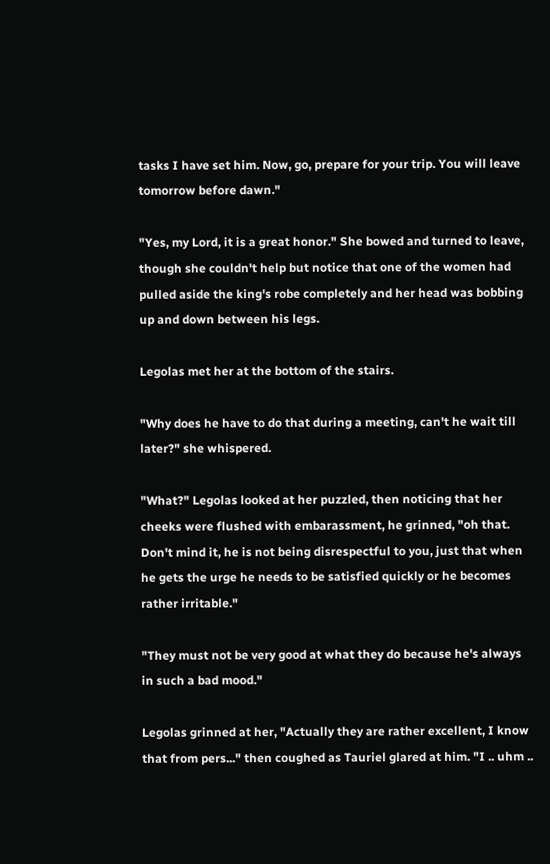tasks I have set him. Now, go, prepare for your trip. You will leave tomorrow before dawn."

"Yes, my Lord, it is a great honor." She bowed and turned to leave, though she couldn't help but notice that one of the women had pulled aside the king's robe completely and her head was bobbing up and down between his legs.

Legolas met her at the bottom of the stairs.

"Why does he have to do that during a meeting, can't he wait till later?" she whispered.

"What?" Legolas looked at her puzzled, then noticing that her cheeks were flushed with embarassment, he grinned, "oh that. Don't mind it, he is not being disrespectful to you, just that when he gets the urge he needs to be satisfied quickly or he becomes rather irritable."

"They must not be very good at what they do because he's always in such a bad mood."

Legolas grinned at her, "Actually they are rather excellent, I know that from pers..." then coughed as Tauriel glared at him. "I .. uhm ..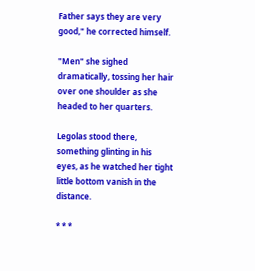Father says they are very good," he corrected himself.

"Men" she sighed dramatically, tossing her hair over one shoulder as she headed to her quarters.

Legolas stood there, something glinting in his eyes, as he watched her tight little bottom vanish in the distance.

* * *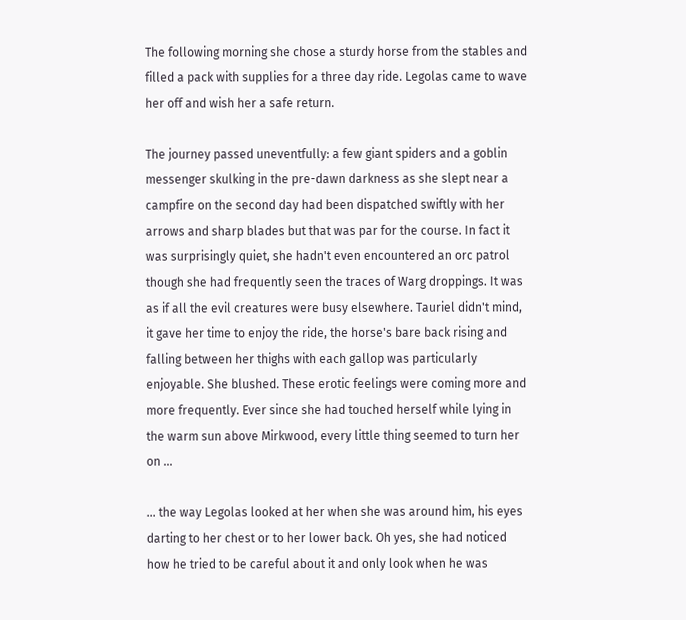The following morning she chose a sturdy horse from the stables and filled a pack with supplies for a three day ride. Legolas came to wave her off and wish her a safe return.

The journey passed uneventfully: a few giant spiders and a goblin messenger skulking in the pre-dawn darkness as she slept near a campfire on the second day had been dispatched swiftly with her arrows and sharp blades but that was par for the course. In fact it was surprisingly quiet, she hadn't even encountered an orc patrol though she had frequently seen the traces of Warg droppings. It was as if all the evil creatures were busy elsewhere. Tauriel didn't mind, it gave her time to enjoy the ride, the horse's bare back rising and falling between her thighs with each gallop was particularly enjoyable. She blushed. These erotic feelings were coming more and more frequently. Ever since she had touched herself while lying in the warm sun above Mirkwood, every little thing seemed to turn her on ...

... the way Legolas looked at her when she was around him, his eyes darting to her chest or to her lower back. Oh yes, she had noticed how he tried to be careful about it and only look when he was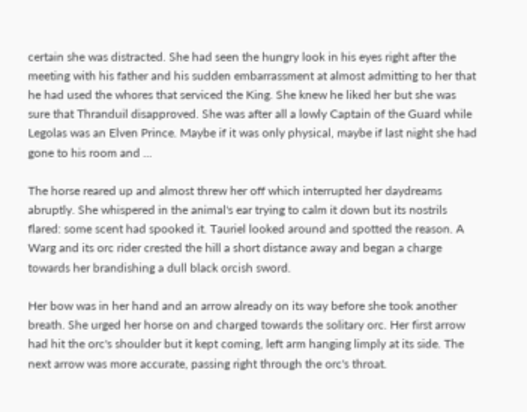certain she was distracted. She had seen the hungry look in his eyes right after the meeting with his father and his sudden embarrassment at almost admitting to her that he had used the whores that serviced the King. She knew he liked her but she was sure that Thranduil disapproved. She was after all a lowly Captain of the Guard while Legolas was an Elven Prince. Maybe if it was only physical, maybe if last night she had gone to his room and ...

The horse reared up and almost threw her off which interrupted her daydreams abruptly. She whispered in the animal's ear trying to calm it down but its nostrils flared: some scent had spooked it. Tauriel looked around and spotted the reason. A Warg and its orc rider crested the hill a short distance away and began a charge towards her brandishing a dull black orcish sword.

Her bow was in her hand and an arrow already on its way before she took another breath. She urged her horse on and charged towards the solitary orc. Her first arrow had hit the orc's shoulder but it kept coming, left arm hanging limply at its side. The next arrow was more accurate, passing right through the orc's throat.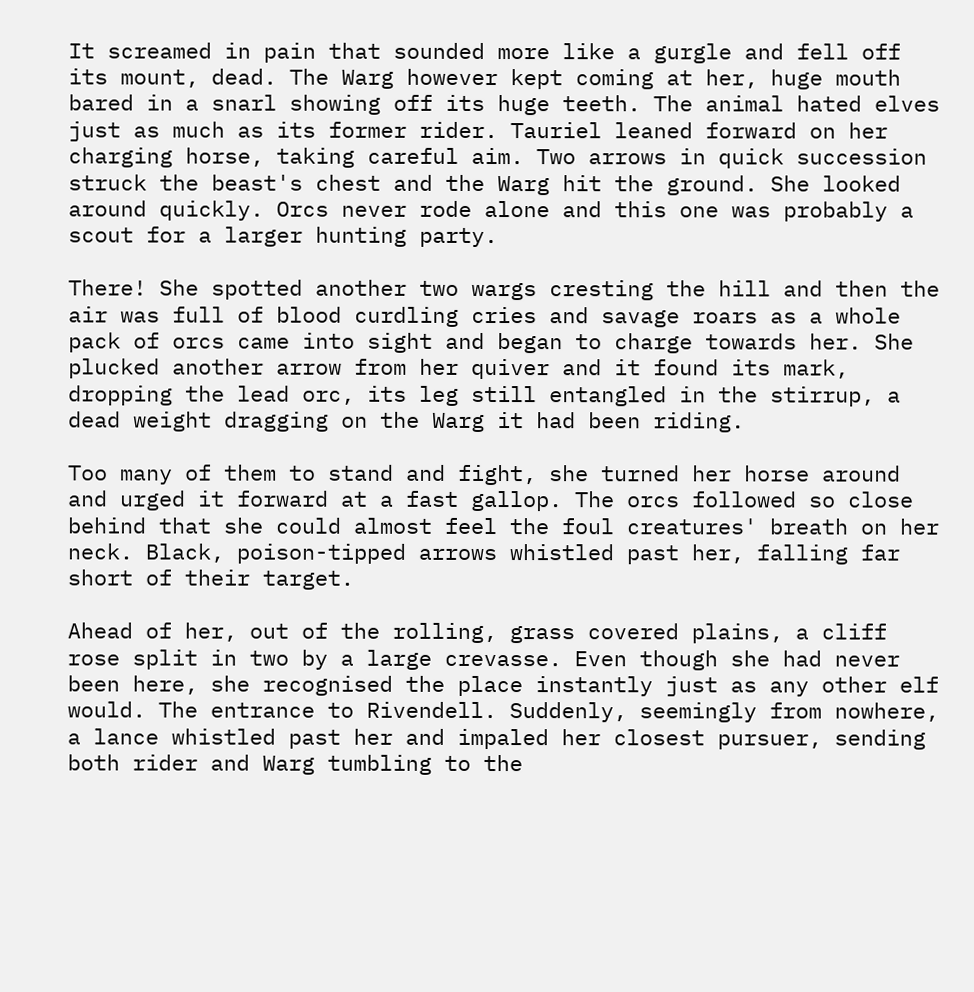It screamed in pain that sounded more like a gurgle and fell off its mount, dead. The Warg however kept coming at her, huge mouth bared in a snarl showing off its huge teeth. The animal hated elves just as much as its former rider. Tauriel leaned forward on her charging horse, taking careful aim. Two arrows in quick succession struck the beast's chest and the Warg hit the ground. She looked around quickly. Orcs never rode alone and this one was probably a scout for a larger hunting party.

There! She spotted another two wargs cresting the hill and then the air was full of blood curdling cries and savage roars as a whole pack of orcs came into sight and began to charge towards her. She plucked another arrow from her quiver and it found its mark, dropping the lead orc, its leg still entangled in the stirrup, a dead weight dragging on the Warg it had been riding.

Too many of them to stand and fight, she turned her horse around and urged it forward at a fast gallop. The orcs followed so close behind that she could almost feel the foul creatures' breath on her neck. Black, poison-tipped arrows whistled past her, falling far short of their target.

Ahead of her, out of the rolling, grass covered plains, a cliff rose split in two by a large crevasse. Even though she had never been here, she recognised the place instantly just as any other elf would. The entrance to Rivendell. Suddenly, seemingly from nowhere, a lance whistled past her and impaled her closest pursuer, sending both rider and Warg tumbling to the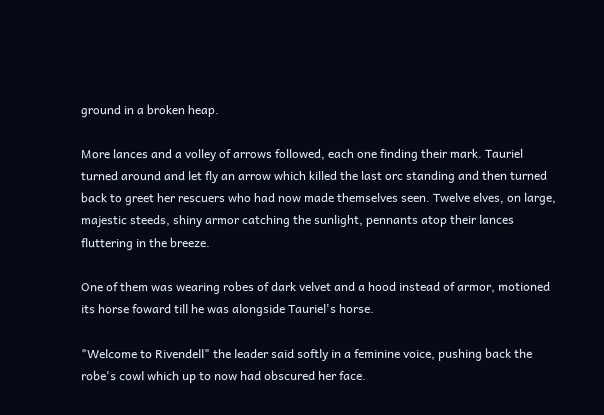ground in a broken heap.

More lances and a volley of arrows followed, each one finding their mark. Tauriel turned around and let fly an arrow which killed the last orc standing and then turned back to greet her rescuers who had now made themselves seen. Twelve elves, on large, majestic steeds, shiny armor catching the sunlight, pennants atop their lances fluttering in the breeze.

One of them was wearing robes of dark velvet and a hood instead of armor, motioned its horse foward till he was alongside Tauriel's horse.

"Welcome to Rivendell" the leader said softly in a feminine voice, pushing back the robe's cowl which up to now had obscured her face.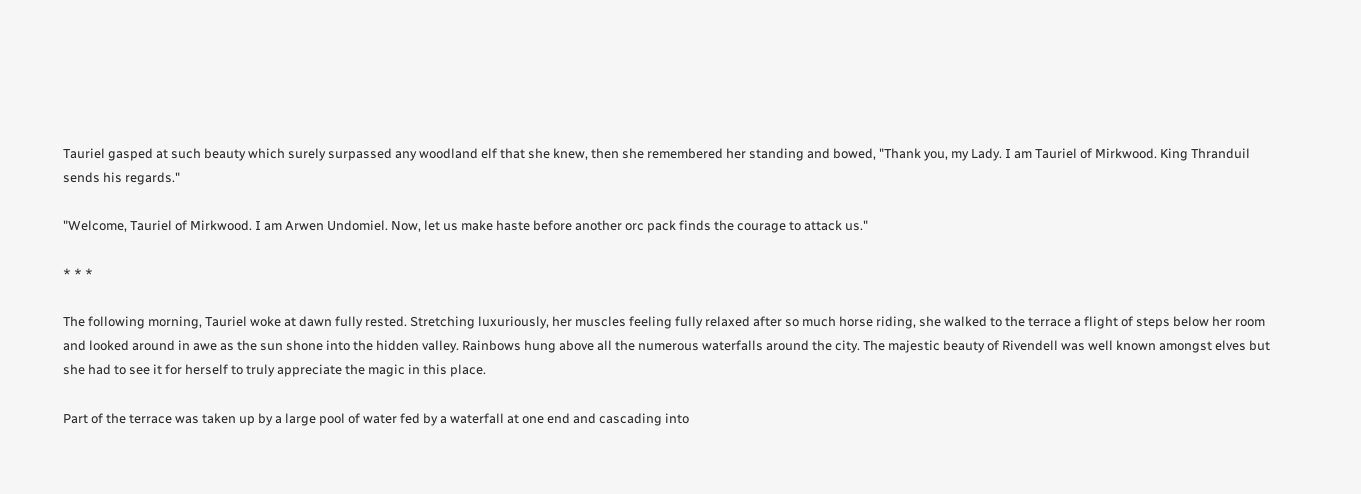Tauriel gasped at such beauty which surely surpassed any woodland elf that she knew, then she remembered her standing and bowed, "Thank you, my Lady. I am Tauriel of Mirkwood. King Thranduil sends his regards."

"Welcome, Tauriel of Mirkwood. I am Arwen Undomiel. Now, let us make haste before another orc pack finds the courage to attack us."

* * *

The following morning, Tauriel woke at dawn fully rested. Stretching luxuriously, her muscles feeling fully relaxed after so much horse riding, she walked to the terrace a flight of steps below her room and looked around in awe as the sun shone into the hidden valley. Rainbows hung above all the numerous waterfalls around the city. The majestic beauty of Rivendell was well known amongst elves but she had to see it for herself to truly appreciate the magic in this place.

Part of the terrace was taken up by a large pool of water fed by a waterfall at one end and cascading into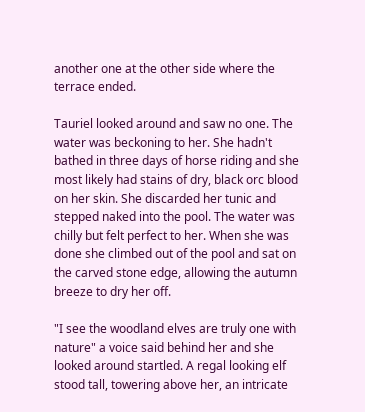another one at the other side where the terrace ended.

Tauriel looked around and saw no one. The water was beckoning to her. She hadn't bathed in three days of horse riding and she most likely had stains of dry, black orc blood on her skin. She discarded her tunic and stepped naked into the pool. The water was chilly but felt perfect to her. When she was done she climbed out of the pool and sat on the carved stone edge, allowing the autumn breeze to dry her off.

"I see the woodland elves are truly one with nature" a voice said behind her and she looked around startled. A regal looking elf stood tall, towering above her, an intricate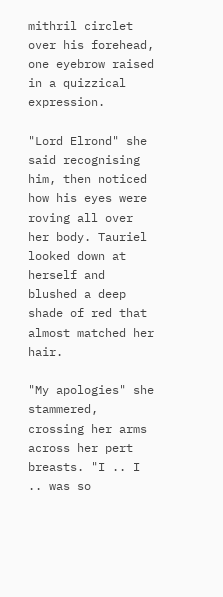mithril circlet over his forehead, one eyebrow raised in a quizzical expression.

"Lord Elrond" she said recognising him, then noticed how his eyes were roving all over her body. Tauriel looked down at herself and blushed a deep shade of red that almost matched her hair.

"My apologies" she stammered, crossing her arms across her pert breasts. "I .. I .. was so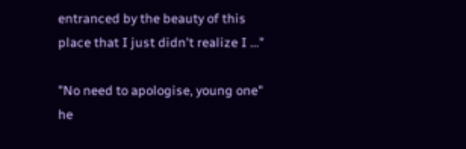entranced by the beauty of this place that I just didn't realize I ..."

"No need to apologise, young one" he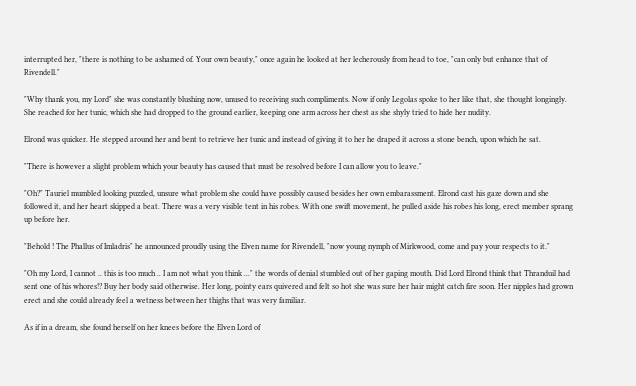interrupted her, "there is nothing to be ashamed of. Your own beauty," once again he looked at her lecherously from head to toe, "can only but enhance that of Rivendell."

"Why thank you, my Lord" she was constantly blushing now, unused to receiving such compliments. Now if only Legolas spoke to her like that, she thought longingly. She reached for her tunic, which she had dropped to the ground earlier, keeping one arm across her chest as she shyly tried to hide her nudity.

Elrond was quicker. He stepped around her and bent to retrieve her tunic and instead of giving it to her he draped it across a stone bench, upon which he sat.

"There is however a slight problem which your beauty has caused that must be resolved before I can allow you to leave."

"Oh?" Tauriel mumbled looking puzzled, unsure what problem she could have possibly caused besides her own embarassment. Elrond cast his gaze down and she followed it, and her heart skipped a beat. There was a very visible tent in his robes. With one swift movement, he pulled aside his robes his long, erect member sprang up before her.

"Behold ! The Phallus of Imladris" he announced proudly using the Elven name for Rivendell, "now young nymph of Mirkwood, come and pay your respects to it."

"Oh my Lord, I cannot .. this is too much .. I am not what you think ..." the words of denial stumbled out of her gaping mouth. Did Lord Elrond think that Thranduil had sent one of his whores!? Buy her body said otherwise. Her long, pointy ears quivered and felt so hot she was sure her hair might catch fire soon. Her nipples had grown erect and she could already feel a wetness between her thighs that was very familiar.

As if in a dream, she found herself on her knees before the Elven Lord of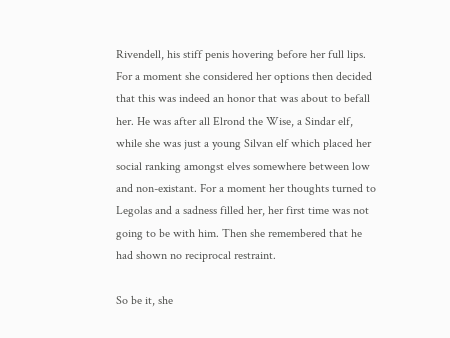Rivendell, his stiff penis hovering before her full lips. For a moment she considered her options then decided that this was indeed an honor that was about to befall her. He was after all Elrond the Wise, a Sindar elf, while she was just a young Silvan elf which placed her social ranking amongst elves somewhere between low and non-existant. For a moment her thoughts turned to Legolas and a sadness filled her, her first time was not going to be with him. Then she remembered that he had shown no reciprocal restraint.

So be it, she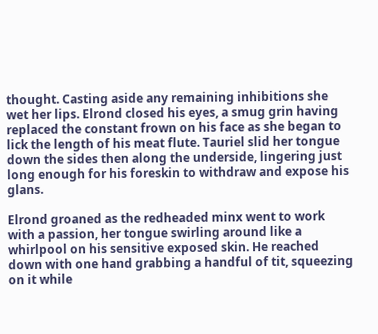thought. Casting aside any remaining inhibitions she wet her lips. Elrond closed his eyes, a smug grin having replaced the constant frown on his face as she began to lick the length of his meat flute. Tauriel slid her tongue down the sides then along the underside, lingering just long enough for his foreskin to withdraw and expose his glans.

Elrond groaned as the redheaded minx went to work with a passion, her tongue swirling around like a whirlpool on his sensitive exposed skin. He reached down with one hand grabbing a handful of tit, squeezing on it while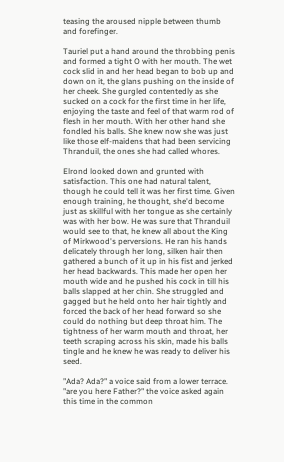teasing the aroused nipple between thumb and forefinger.

Tauriel put a hand around the throbbing penis and formed a tight O with her mouth. The wet cock slid in and her head began to bob up and down on it, the glans pushing on the inside of her cheek. She gurgled contentedly as she sucked on a cock for the first time in her life, enjoying the taste and feel of that warm rod of flesh in her mouth. With her other hand she fondled his balls. She knew now she was just like those elf-maidens that had been servicing Thranduil, the ones she had called whores.

Elrond looked down and grunted with satisfaction. This one had natural talent, though he could tell it was her first time. Given enough training, he thought, she'd become just as skillful with her tongue as she certainly was with her bow. He was sure that Thranduil would see to that, he knew all about the King of Mirkwood's perversions. He ran his hands delicately through her long, silken hair then gathered a bunch of it up in his fist and jerked her head backwards. This made her open her mouth wide and he pushed his cock in till his balls slapped at her chin. She struggled and gagged but he held onto her hair tightly and forced the back of her head forward so she could do nothing but deep throat him. The tightness of her warm mouth and throat, her teeth scraping across his skin, made his balls tingle and he knew he was ready to deliver his seed.

"Ada? Ada?" a voice said from a lower terrace. "are you here Father?" the voice asked again this time in the common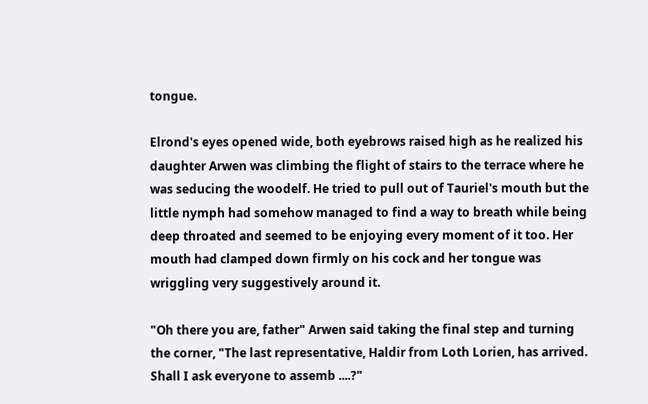tongue.

Elrond's eyes opened wide, both eyebrows raised high as he realized his daughter Arwen was climbing the flight of stairs to the terrace where he was seducing the woodelf. He tried to pull out of Tauriel's mouth but the little nymph had somehow managed to find a way to breath while being deep throated and seemed to be enjoying every moment of it too. Her mouth had clamped down firmly on his cock and her tongue was wriggling very suggestively around it.

"Oh there you are, father" Arwen said taking the final step and turning the corner, "The last representative, Haldir from Loth Lorien, has arrived. Shall I ask everyone to assemb ....?"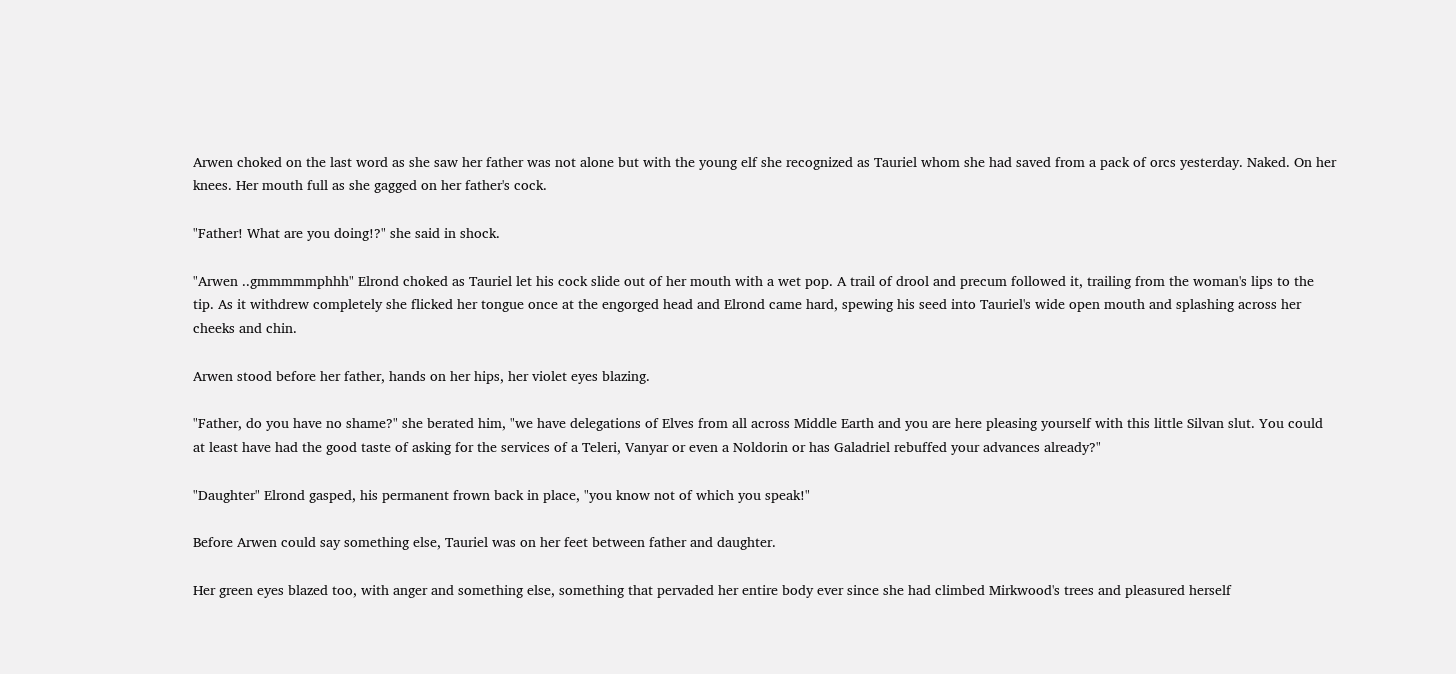Arwen choked on the last word as she saw her father was not alone but with the young elf she recognized as Tauriel whom she had saved from a pack of orcs yesterday. Naked. On her knees. Her mouth full as she gagged on her father's cock.

"Father! What are you doing!?" she said in shock.

"Arwen ..gmmmmmphhh" Elrond choked as Tauriel let his cock slide out of her mouth with a wet pop. A trail of drool and precum followed it, trailing from the woman's lips to the tip. As it withdrew completely she flicked her tongue once at the engorged head and Elrond came hard, spewing his seed into Tauriel's wide open mouth and splashing across her cheeks and chin.

Arwen stood before her father, hands on her hips, her violet eyes blazing.

"Father, do you have no shame?" she berated him, "we have delegations of Elves from all across Middle Earth and you are here pleasing yourself with this little Silvan slut. You could at least have had the good taste of asking for the services of a Teleri, Vanyar or even a Noldorin or has Galadriel rebuffed your advances already?"

"Daughter" Elrond gasped, his permanent frown back in place, "you know not of which you speak!"

Before Arwen could say something else, Tauriel was on her feet between father and daughter.

Her green eyes blazed too, with anger and something else, something that pervaded her entire body ever since she had climbed Mirkwood's trees and pleasured herself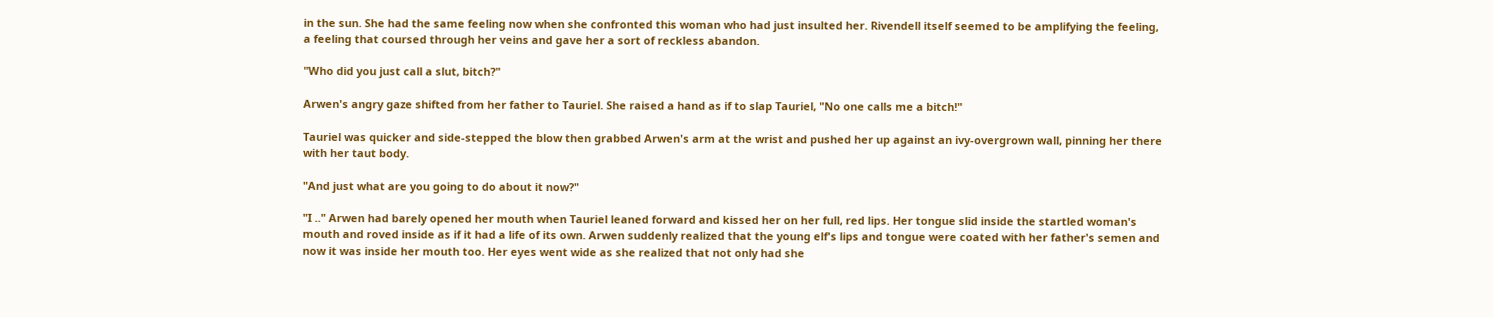in the sun. She had the same feeling now when she confronted this woman who had just insulted her. Rivendell itself seemed to be amplifying the feeling, a feeling that coursed through her veins and gave her a sort of reckless abandon.

"Who did you just call a slut, bitch?"

Arwen's angry gaze shifted from her father to Tauriel. She raised a hand as if to slap Tauriel, "No one calls me a bitch!"

Tauriel was quicker and side-stepped the blow then grabbed Arwen's arm at the wrist and pushed her up against an ivy-overgrown wall, pinning her there with her taut body.

"And just what are you going to do about it now?"

"I .." Arwen had barely opened her mouth when Tauriel leaned forward and kissed her on her full, red lips. Her tongue slid inside the startled woman's mouth and roved inside as if it had a life of its own. Arwen suddenly realized that the young elf's lips and tongue were coated with her father's semen and now it was inside her mouth too. Her eyes went wide as she realized that not only had she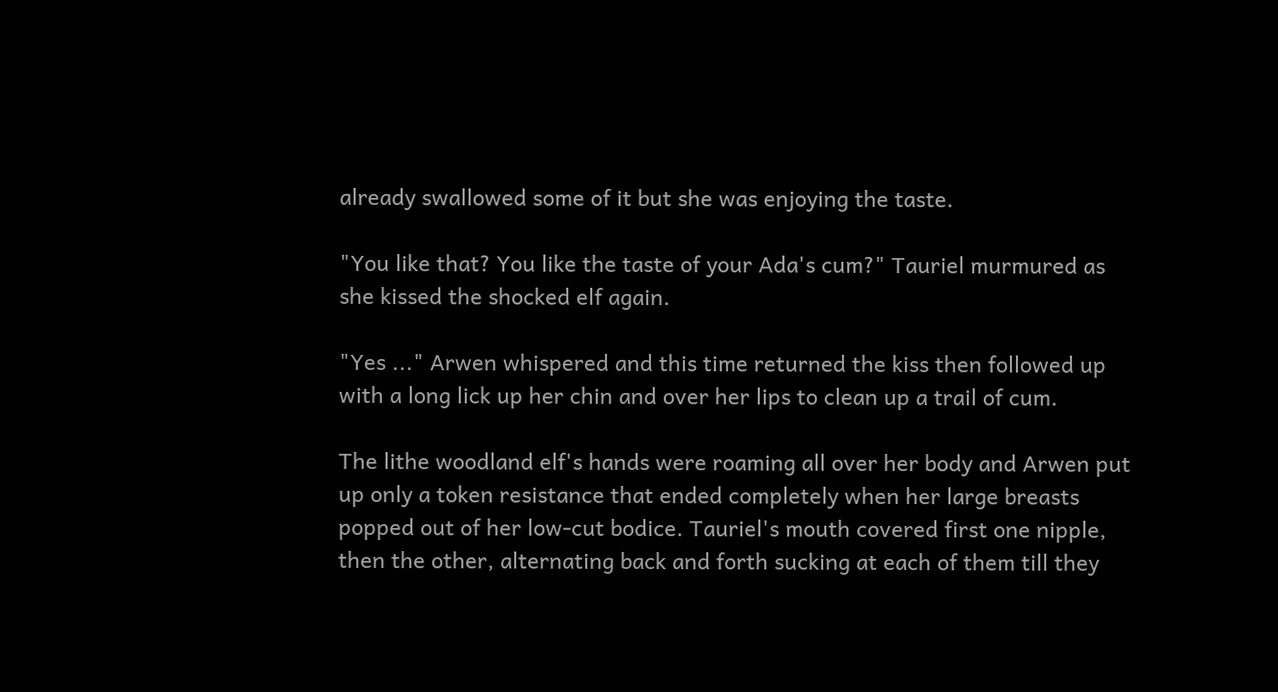already swallowed some of it but she was enjoying the taste.

"You like that? You like the taste of your Ada's cum?" Tauriel murmured as she kissed the shocked elf again.

"Yes ..." Arwen whispered and this time returned the kiss then followed up with a long lick up her chin and over her lips to clean up a trail of cum.

The lithe woodland elf's hands were roaming all over her body and Arwen put up only a token resistance that ended completely when her large breasts popped out of her low-cut bodice. Tauriel's mouth covered first one nipple, then the other, alternating back and forth sucking at each of them till they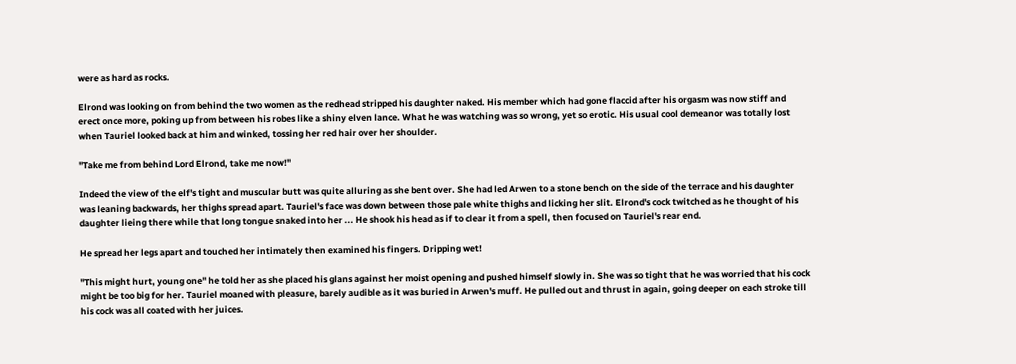were as hard as rocks.

Elrond was looking on from behind the two women as the redhead stripped his daughter naked. His member which had gone flaccid after his orgasm was now stiff and erect once more, poking up from between his robes like a shiny elven lance. What he was watching was so wrong, yet so erotic. His usual cool demeanor was totally lost when Tauriel looked back at him and winked, tossing her red hair over her shoulder.

"Take me from behind Lord Elrond, take me now!"

Indeed the view of the elf's tight and muscular butt was quite alluring as she bent over. She had led Arwen to a stone bench on the side of the terrace and his daughter was leaning backwards, her thighs spread apart. Tauriel's face was down between those pale white thighs and licking her slit. Elrond's cock twitched as he thought of his daughter lieing there while that long tongue snaked into her ... He shook his head as if to clear it from a spell, then focused on Tauriel's rear end.

He spread her legs apart and touched her intimately then examined his fingers. Dripping wet!

"This might hurt, young one" he told her as she placed his glans against her moist opening and pushed himself slowly in. She was so tight that he was worried that his cock might be too big for her. Tauriel moaned with pleasure, barely audible as it was buried in Arwen's muff. He pulled out and thrust in again, going deeper on each stroke till his cock was all coated with her juices.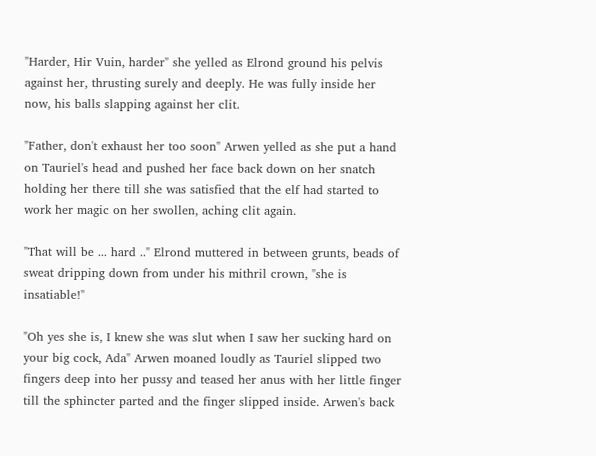"Harder, Hir Vuin, harder" she yelled as Elrond ground his pelvis against her, thrusting surely and deeply. He was fully inside her now, his balls slapping against her clit.

"Father, don't exhaust her too soon" Arwen yelled as she put a hand on Tauriel's head and pushed her face back down on her snatch holding her there till she was satisfied that the elf had started to work her magic on her swollen, aching clit again.

"That will be ... hard .." Elrond muttered in between grunts, beads of sweat dripping down from under his mithril crown, "she is insatiable!"

"Oh yes she is, I knew she was slut when I saw her sucking hard on your big cock, Ada" Arwen moaned loudly as Tauriel slipped two fingers deep into her pussy and teased her anus with her little finger till the sphincter parted and the finger slipped inside. Arwen's back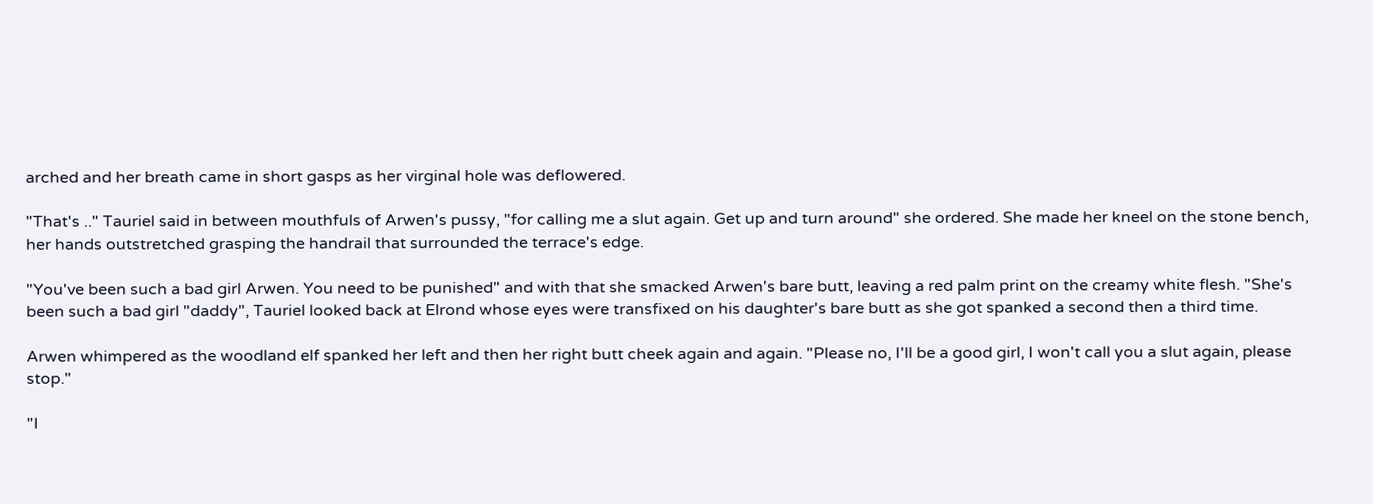arched and her breath came in short gasps as her virginal hole was deflowered.

"That's .." Tauriel said in between mouthfuls of Arwen's pussy, "for calling me a slut again. Get up and turn around" she ordered. She made her kneel on the stone bench, her hands outstretched grasping the handrail that surrounded the terrace's edge.

"You've been such a bad girl Arwen. You need to be punished" and with that she smacked Arwen's bare butt, leaving a red palm print on the creamy white flesh. "She's been such a bad girl "daddy", Tauriel looked back at Elrond whose eyes were transfixed on his daughter's bare butt as she got spanked a second then a third time.

Arwen whimpered as the woodland elf spanked her left and then her right butt cheek again and again. "Please no, I'll be a good girl, I won't call you a slut again, please stop."

"I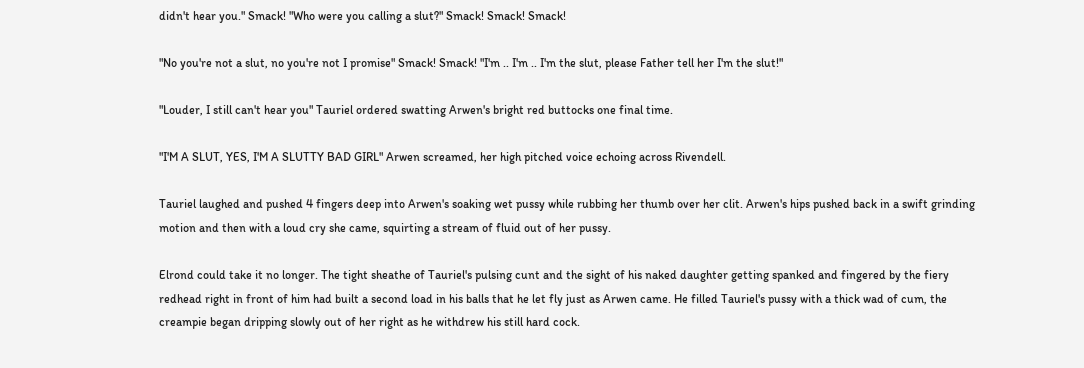didn't hear you." Smack! "Who were you calling a slut?" Smack! Smack! Smack!

"No you're not a slut, no you're not I promise" Smack! Smack! "I'm .. I'm .. I'm the slut, please Father tell her I'm the slut!"

"Louder, I still can't hear you" Tauriel ordered swatting Arwen's bright red buttocks one final time.

"I'M A SLUT, YES, I'M A SLUTTY BAD GIRL" Arwen screamed, her high pitched voice echoing across Rivendell.

Tauriel laughed and pushed 4 fingers deep into Arwen's soaking wet pussy while rubbing her thumb over her clit. Arwen's hips pushed back in a swift grinding motion and then with a loud cry she came, squirting a stream of fluid out of her pussy.

Elrond could take it no longer. The tight sheathe of Tauriel's pulsing cunt and the sight of his naked daughter getting spanked and fingered by the fiery redhead right in front of him had built a second load in his balls that he let fly just as Arwen came. He filled Tauriel's pussy with a thick wad of cum, the creampie began dripping slowly out of her right as he withdrew his still hard cock.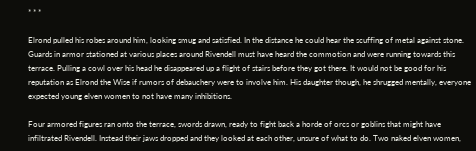* * *

Elrond pulled his robes around him, looking smug and satisfied. In the distance he could hear the scuffing of metal against stone. Guards in armor stationed at various places around Rivendell must have heard the commotion and were running towards this terrace. Pulling a cowl over his head he disappeared up a flight of stairs before they got there. It would not be good for his reputation as Elrond the Wise if rumors of debauchery were to involve him. His daughter though, he shrugged mentally, everyone expected young elven women to not have many inhibitions.

Four armored figures ran onto the terrace, swords drawn, ready to fight back a horde of orcs or goblins that might have infiltrated Rivendell. Instead their jaws dropped and they looked at each other, unsure of what to do. Two naked elven women,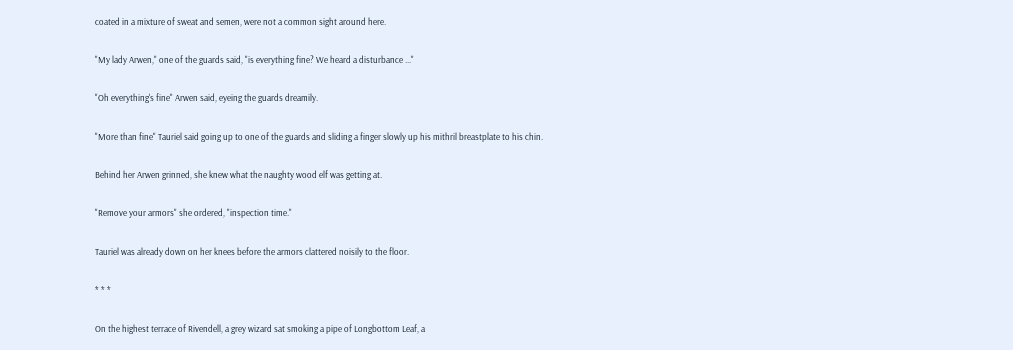coated in a mixture of sweat and semen, were not a common sight around here.

"My lady Arwen," one of the guards said, "is everything fine? We heard a disturbance ..."

"Oh everything's fine" Arwen said, eyeing the guards dreamily.

"More than fine" Tauriel said going up to one of the guards and sliding a finger slowly up his mithril breastplate to his chin.

Behind her Arwen grinned, she knew what the naughty wood elf was getting at.

"Remove your armors" she ordered, "inspection time."

Tauriel was already down on her knees before the armors clattered noisily to the floor.

* * *

On the highest terrace of Rivendell, a grey wizard sat smoking a pipe of Longbottom Leaf, a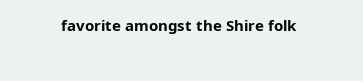favorite amongst the Shire folk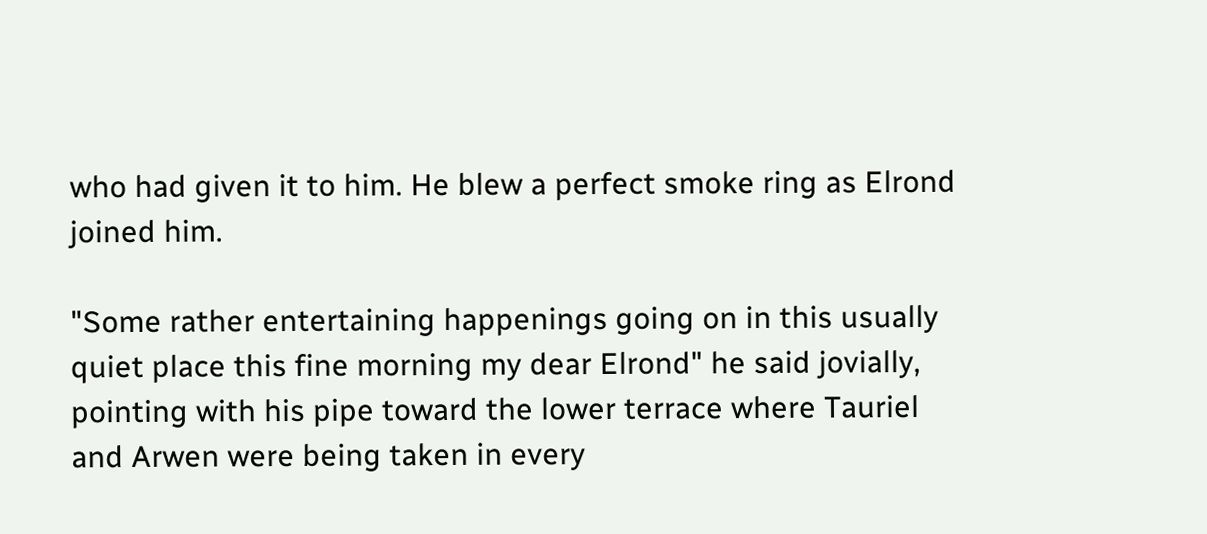who had given it to him. He blew a perfect smoke ring as Elrond joined him.

"Some rather entertaining happenings going on in this usually quiet place this fine morning my dear Elrond" he said jovially, pointing with his pipe toward the lower terrace where Tauriel and Arwen were being taken in every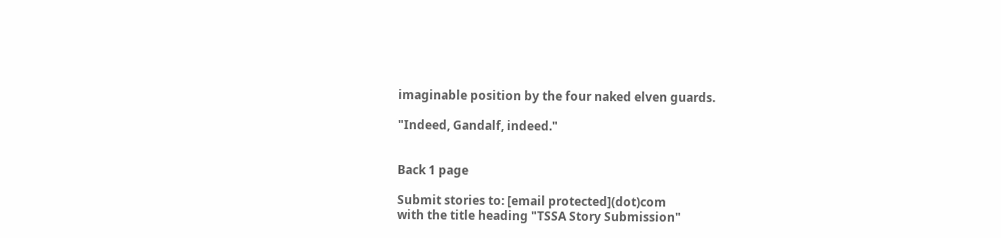imaginable position by the four naked elven guards.

"Indeed, Gandalf, indeed."


Back 1 page

Submit stories to: [email protected](dot)com
with the title heading "TSSA Story Submission"